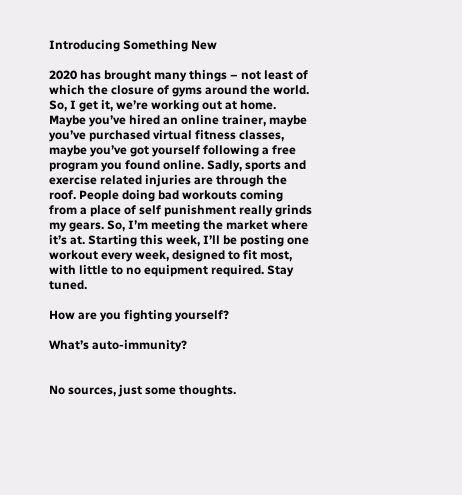Introducing Something New

2020 has brought many things – not least of which the closure of gyms around the world. So, I get it, we’re working out at home. Maybe you’ve hired an online trainer, maybe you’ve purchased virtual fitness classes, maybe you’ve got yourself following a free program you found online. Sadly, sports and exercise related injuries are through the roof. People doing bad workouts coming from a place of self punishment really grinds my gears. So, I’m meeting the market where it’s at. Starting this week, I’ll be posting one workout every week, designed to fit most, with little to no equipment required. Stay tuned.

How are you fighting yourself?

What’s auto-immunity?


No sources, just some thoughts.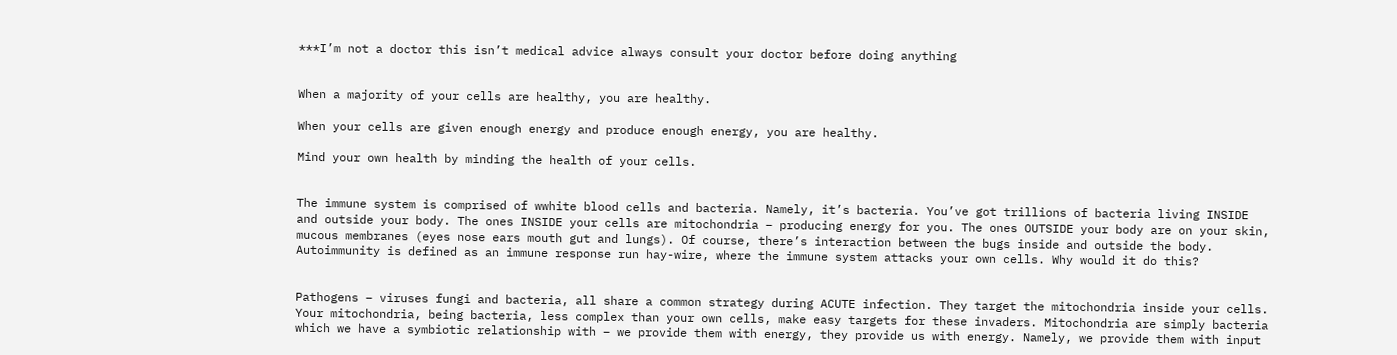***I’m not a doctor this isn’t medical advice always consult your doctor before doing anything


When a majority of your cells are healthy, you are healthy.

When your cells are given enough energy and produce enough energy, you are healthy.

Mind your own health by minding the health of your cells.


The immune system is comprised of wwhite blood cells and bacteria. Namely, it’s bacteria. You’ve got trillions of bacteria living INSIDE and outside your body. The ones INSIDE your cells are mitochondria – producing energy for you. The ones OUTSIDE your body are on your skin, mucous membranes (eyes nose ears mouth gut and lungs). Of course, there’s interaction between the bugs inside and outside the body. Autoimmunity is defined as an immune response run hay-wire, where the immune system attacks your own cells. Why would it do this?


Pathogens – viruses fungi and bacteria, all share a common strategy during ACUTE infection. They target the mitochondria inside your cells. Your mitochondria, being bacteria, less complex than your own cells, make easy targets for these invaders. Mitochondria are simply bacteria which we have a symbiotic relationship with – we provide them with energy, they provide us with energy. Namely, we provide them with input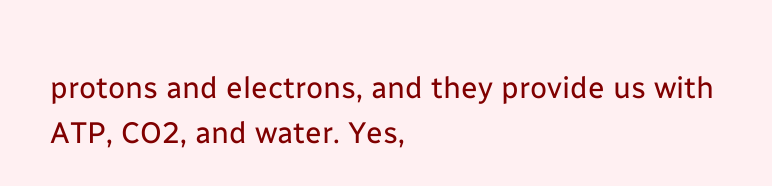protons and electrons, and they provide us with ATP, CO2, and water. Yes,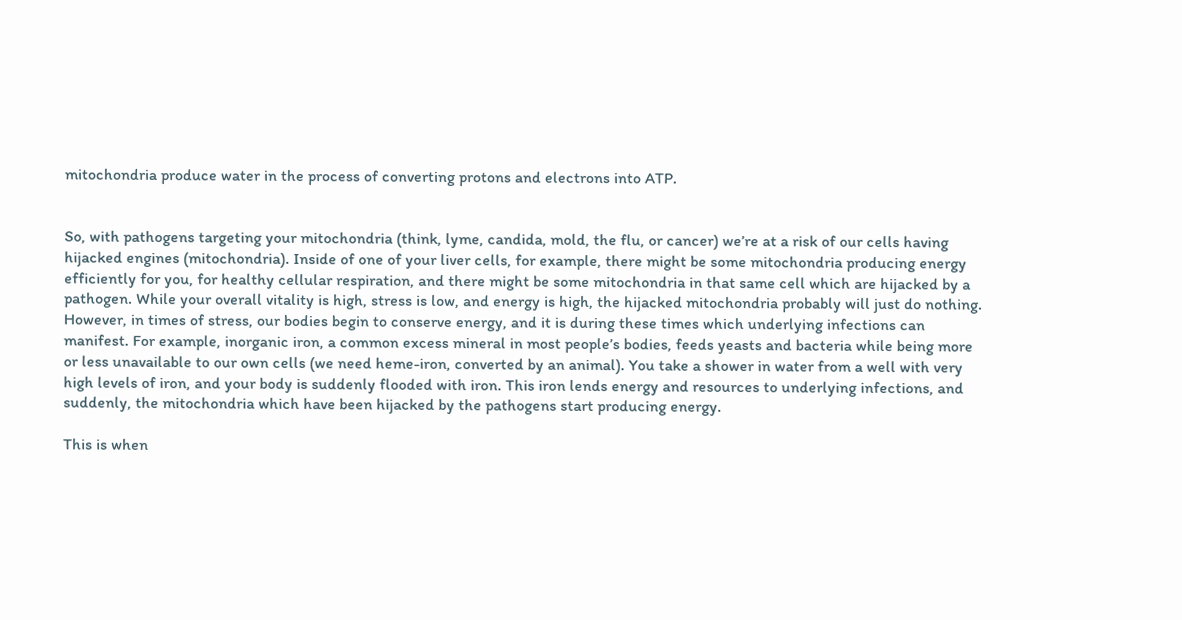mitochondria produce water in the process of converting protons and electrons into ATP.


So, with pathogens targeting your mitochondria (think, lyme, candida, mold, the flu, or cancer) we’re at a risk of our cells having hijacked engines (mitochondria). Inside of one of your liver cells, for example, there might be some mitochondria producing energy efficiently for you, for healthy cellular respiration, and there might be some mitochondria in that same cell which are hijacked by a pathogen. While your overall vitality is high, stress is low, and energy is high, the hijacked mitochondria probably will just do nothing. However, in times of stress, our bodies begin to conserve energy, and it is during these times which underlying infections can manifest. For example, inorganic iron, a common excess mineral in most people’s bodies, feeds yeasts and bacteria while being more or less unavailable to our own cells (we need heme-iron, converted by an animal). You take a shower in water from a well with very high levels of iron, and your body is suddenly flooded with iron. This iron lends energy and resources to underlying infections, and suddenly, the mitochondria which have been hijacked by the pathogens start producing energy.

This is when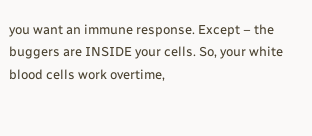you want an immune response. Except – the buggers are INSIDE your cells. So, your white blood cells work overtime,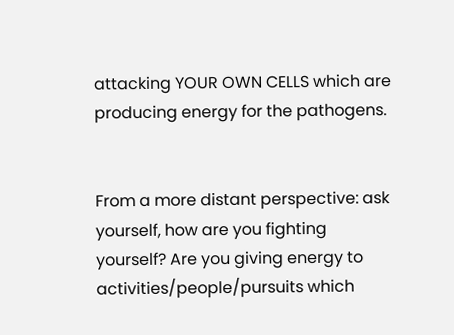attacking YOUR OWN CELLS which are producing energy for the pathogens.


From a more distant perspective: ask yourself, how are you fighting yourself? Are you giving energy to activities/people/pursuits which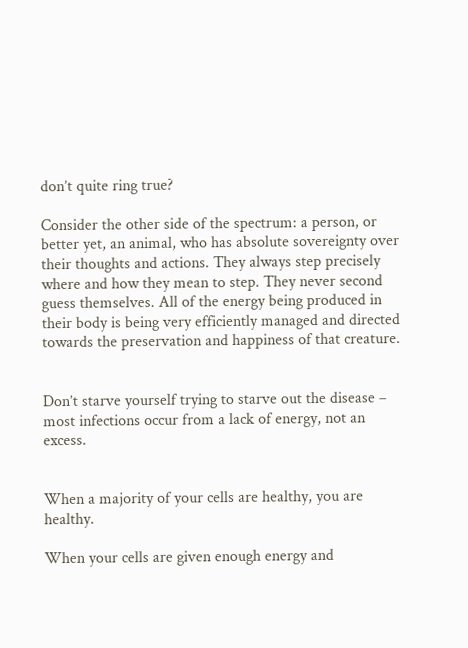don’t quite ring true?

Consider the other side of the spectrum: a person, or better yet, an animal, who has absolute sovereignty over their thoughts and actions. They always step precisely where and how they mean to step. They never second guess themselves. All of the energy being produced in their body is being very efficiently managed and directed towards the preservation and happiness of that creature.


Don’t starve yourself trying to starve out the disease – most infections occur from a lack of energy, not an excess.


When a majority of your cells are healthy, you are healthy.

When your cells are given enough energy and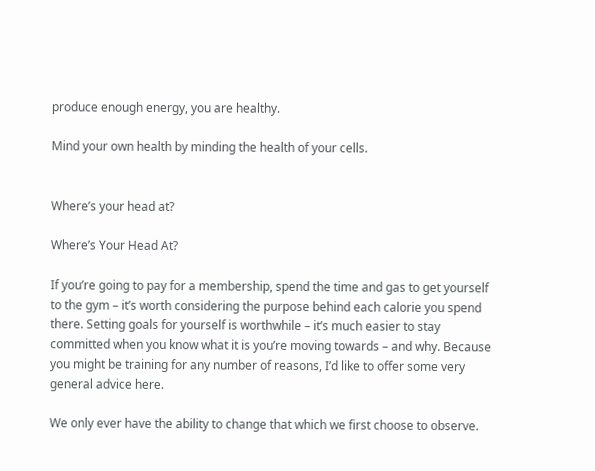produce enough energy, you are healthy.

Mind your own health by minding the health of your cells.


Where’s your head at?

Where’s Your Head At?

If you’re going to pay for a membership, spend the time and gas to get yourself to the gym – it’s worth considering the purpose behind each calorie you spend there. Setting goals for yourself is worthwhile – it’s much easier to stay committed when you know what it is you’re moving towards – and why. Because you might be training for any number of reasons, I’d like to offer some very general advice here.

We only ever have the ability to change that which we first choose to observe.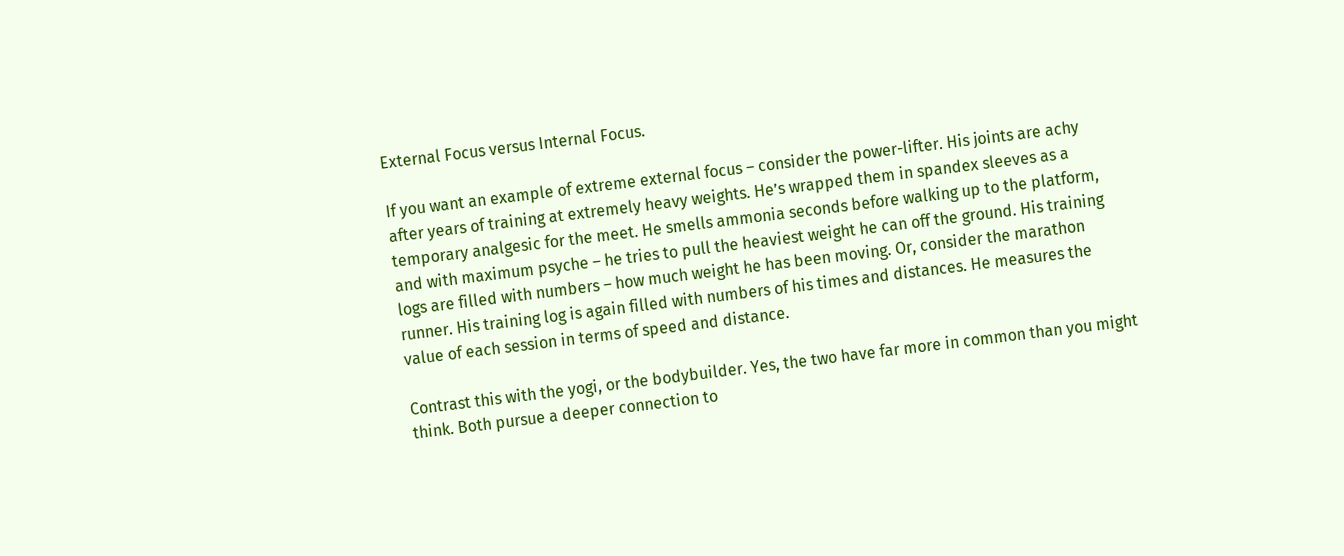External Focus versus Internal Focus.

If you want an example of extreme external focus – consider the power-lifter. His joints are achy after years of training at extremely heavy weights. He’s wrapped them in spandex sleeves as a temporary analgesic for the meet. He smells ammonia seconds before walking up to the platform, and with maximum psyche – he tries to pull the heaviest weight he can off the ground. His training logs are filled with numbers – how much weight he has been moving. Or, consider the marathon runner. His training log is again filled with numbers of his times and distances. He measures the value of each session in terms of speed and distance.

Contrast this with the yogi, or the bodybuilder. Yes, the two have far more in common than you might think. Both pursue a deeper connection to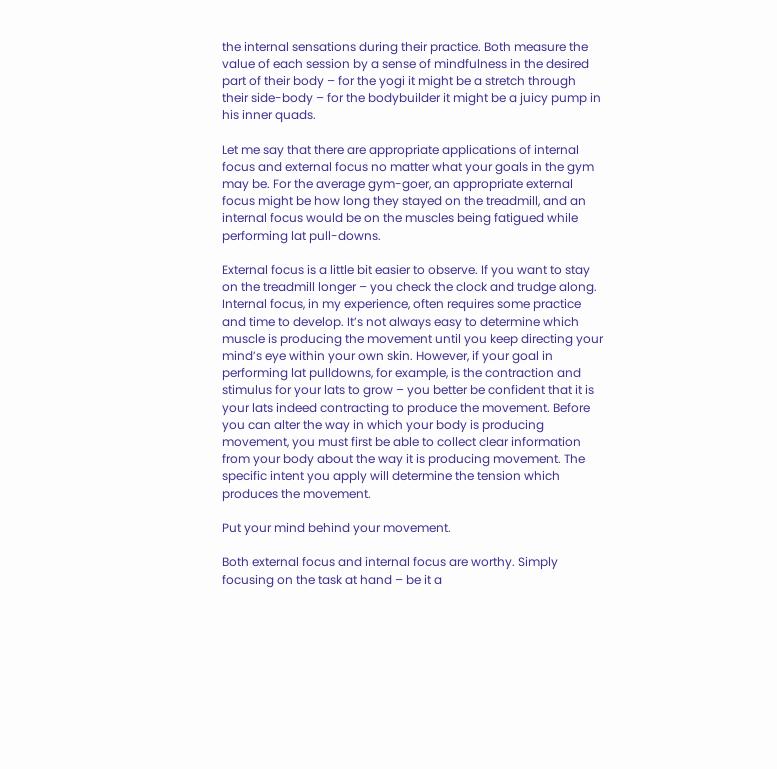the internal sensations during their practice. Both measure the value of each session by a sense of mindfulness in the desired part of their body – for the yogi it might be a stretch through their side-body – for the bodybuilder it might be a juicy pump in his inner quads.

Let me say that there are appropriate applications of internal focus and external focus no matter what your goals in the gym may be. For the average gym-goer, an appropriate external focus might be how long they stayed on the treadmill, and an internal focus would be on the muscles being fatigued while performing lat pull-downs.

External focus is a little bit easier to observe. If you want to stay on the treadmill longer – you check the clock and trudge along. Internal focus, in my experience, often requires some practice and time to develop. It’s not always easy to determine which muscle is producing the movement until you keep directing your mind’s eye within your own skin. However, if your goal in performing lat pulldowns, for example, is the contraction and stimulus for your lats to grow – you better be confident that it is your lats indeed contracting to produce the movement. Before you can alter the way in which your body is producing movement, you must first be able to collect clear information from your body about the way it is producing movement. The specific intent you apply will determine the tension which produces the movement.

Put your mind behind your movement.

Both external focus and internal focus are worthy. Simply focusing on the task at hand – be it a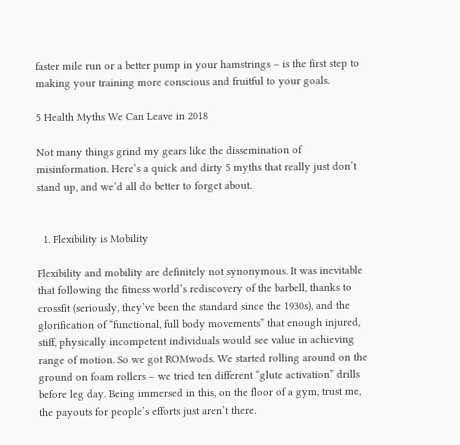faster mile run or a better pump in your hamstrings – is the first step to making your training more conscious and fruitful to your goals.

5 Health Myths We Can Leave in 2018

Not many things grind my gears like the dissemination of misinformation. Here’s a quick and dirty 5 myths that really just don’t stand up, and we’d all do better to forget about.


  1. Flexibility is Mobility

Flexibility and mobility are definitely not synonymous. It was inevitable that following the fitness world’s rediscovery of the barbell, thanks to crossfit (seriously, they’ve been the standard since the 1930s), and the glorification of “functional, full body movements” that enough injured, stiff, physically incompetent individuals would see value in achieving range of motion. So we got ROMwods. We started rolling around on the ground on foam rollers – we tried ten different “glute activation” drills before leg day. Being immersed in this, on the floor of a gym, trust me, the payouts for people’s efforts just aren’t there.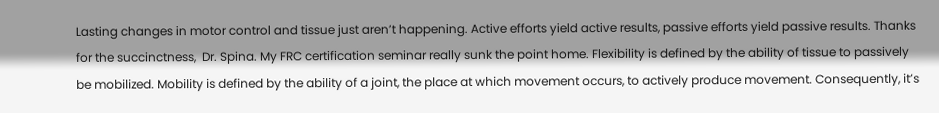Lasting changes in motor control and tissue just aren’t happening. Active efforts yield active results, passive efforts yield passive results. Thanks for the succinctness,  Dr. Spina. My FRC certification seminar really sunk the point home. Flexibility is defined by the ability of tissue to passively be mobilized. Mobility is defined by the ability of a joint, the place at which movement occurs, to actively produce movement. Consequently, it’s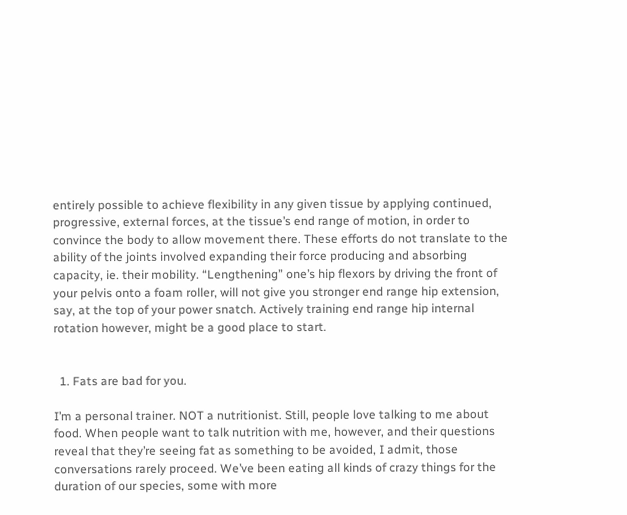entirely possible to achieve flexibility in any given tissue by applying continued, progressive, external forces, at the tissue’s end range of motion, in order to convince the body to allow movement there. These efforts do not translate to the ability of the joints involved expanding their force producing and absorbing capacity, ie. their mobility. “Lengthening” one’s hip flexors by driving the front of your pelvis onto a foam roller, will not give you stronger end range hip extension, say, at the top of your power snatch. Actively training end range hip internal rotation however, might be a good place to start.


  1. Fats are bad for you.

I’m a personal trainer. NOT a nutritionist. Still, people love talking to me about food. When people want to talk nutrition with me, however, and their questions reveal that they’re seeing fat as something to be avoided, I admit, those conversations rarely proceed. We’ve been eating all kinds of crazy things for the duration of our species, some with more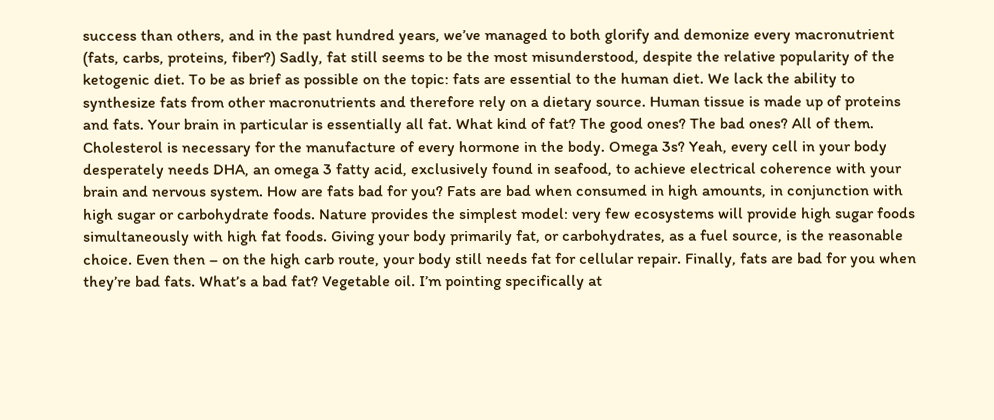success than others, and in the past hundred years, we’ve managed to both glorify and demonize every macronutrient (fats, carbs, proteins, fiber?) Sadly, fat still seems to be the most misunderstood, despite the relative popularity of the ketogenic diet. To be as brief as possible on the topic: fats are essential to the human diet. We lack the ability to synthesize fats from other macronutrients and therefore rely on a dietary source. Human tissue is made up of proteins and fats. Your brain in particular is essentially all fat. What kind of fat? The good ones? The bad ones? All of them. Cholesterol is necessary for the manufacture of every hormone in the body. Omega 3s? Yeah, every cell in your body desperately needs DHA, an omega 3 fatty acid, exclusively found in seafood, to achieve electrical coherence with your brain and nervous system. How are fats bad for you? Fats are bad when consumed in high amounts, in conjunction with high sugar or carbohydrate foods. Nature provides the simplest model: very few ecosystems will provide high sugar foods simultaneously with high fat foods. Giving your body primarily fat, or carbohydrates, as a fuel source, is the reasonable choice. Even then – on the high carb route, your body still needs fat for cellular repair. Finally, fats are bad for you when they’re bad fats. What’s a bad fat? Vegetable oil. I’m pointing specifically at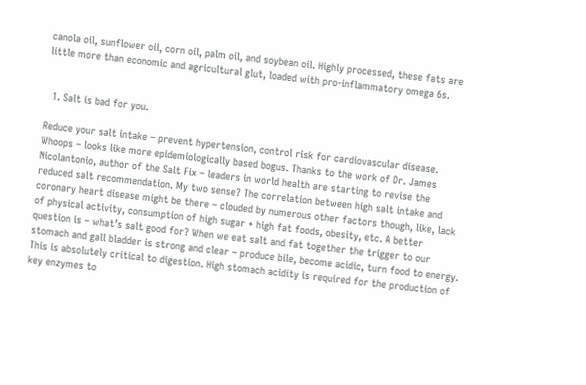canola oil, sunflower oil, corn oil, palm oil, and soybean oil. Highly processed, these fats are little more than economic and agricultural glut, loaded with pro-inflammatory omega 6s.


  1. Salt is bad for you.

Reduce your salt intake – prevent hypertension, control risk for cardiovascular disease. Whoops – looks like more epidemiologically based bogus. Thanks to the work of Dr. James Nicolantonio, author of the Salt Fix – leaders in world health are starting to revise the reduced salt recommendation. My two sense? The correlation between high salt intake and coronary heart disease might be there – clouded by numerous other factors though, like, lack of physical activity, consumption of high sugar + high fat foods, obesity, etc. A better question is – what’s salt good for? When we eat salt and fat together the trigger to our stomach and gall bladder is strong and clear – produce bile, become acidic, turn food to energy. This is absolutely critical to digestion. High stomach acidity is required for the production of key enzymes to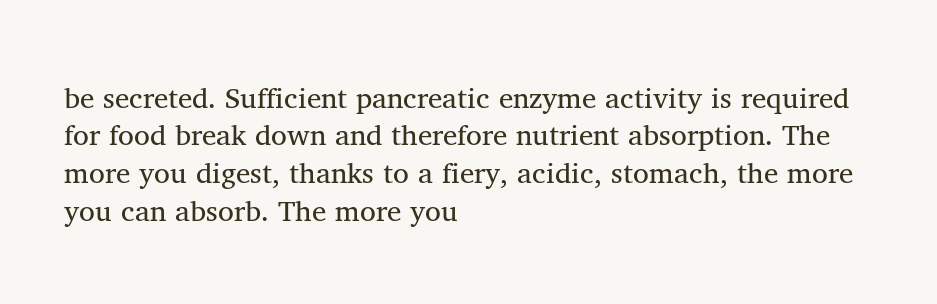be secreted. Sufficient pancreatic enzyme activity is required for food break down and therefore nutrient absorption. The more you digest, thanks to a fiery, acidic, stomach, the more you can absorb. The more you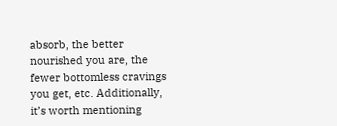absorb, the better nourished you are, the fewer bottomless cravings you get, etc. Additionally, it’s worth mentioning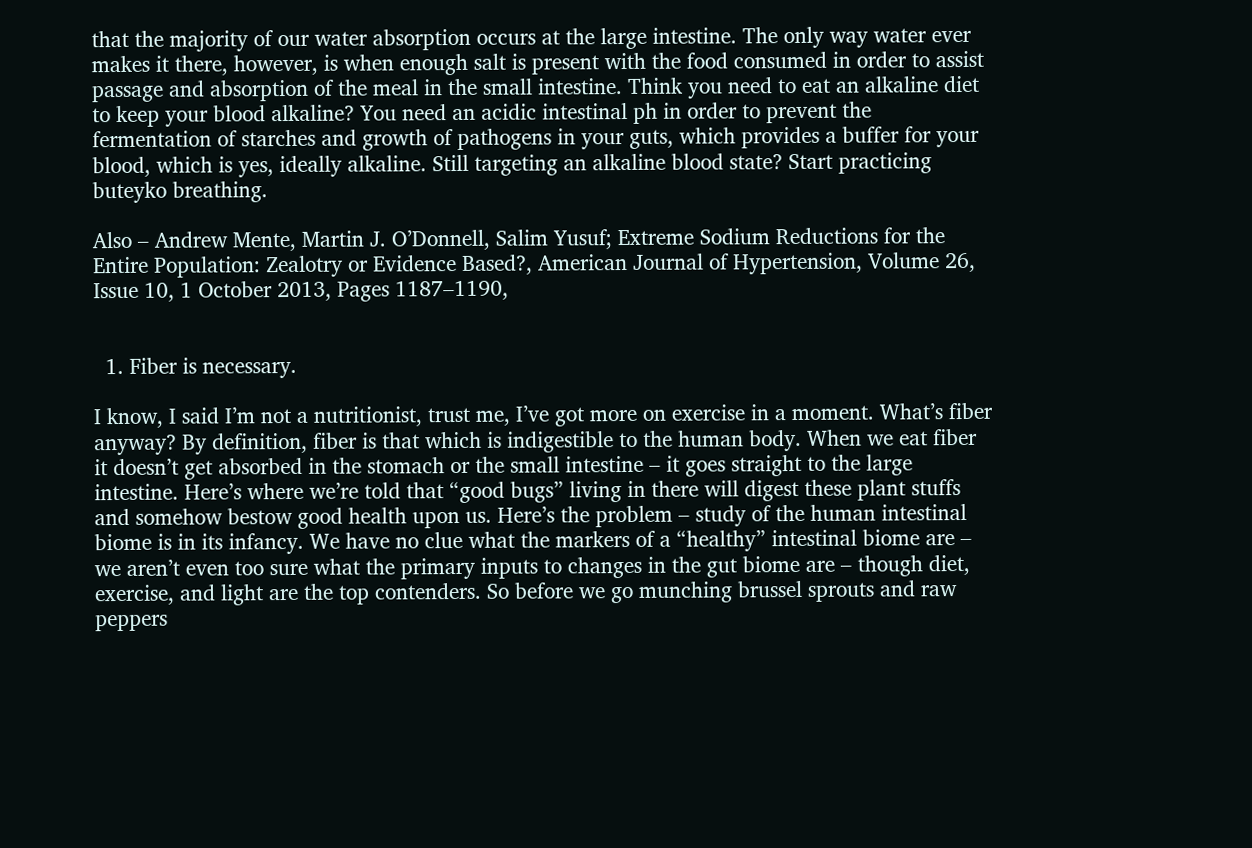that the majority of our water absorption occurs at the large intestine. The only way water ever makes it there, however, is when enough salt is present with the food consumed in order to assist passage and absorption of the meal in the small intestine. Think you need to eat an alkaline diet to keep your blood alkaline? You need an acidic intestinal ph in order to prevent the fermentation of starches and growth of pathogens in your guts, which provides a buffer for your blood, which is yes, ideally alkaline. Still targeting an alkaline blood state? Start practicing buteyko breathing.

Also – Andrew Mente, Martin J. O’Donnell, Salim Yusuf; Extreme Sodium Reductions for the Entire Population: Zealotry or Evidence Based?, American Journal of Hypertension, Volume 26, Issue 10, 1 October 2013, Pages 1187–1190,


  1. Fiber is necessary.

I know, I said I’m not a nutritionist, trust me, I’ve got more on exercise in a moment. What’s fiber anyway? By definition, fiber is that which is indigestible to the human body. When we eat fiber it doesn’t get absorbed in the stomach or the small intestine – it goes straight to the large intestine. Here’s where we’re told that “good bugs” living in there will digest these plant stuffs and somehow bestow good health upon us. Here’s the problem – study of the human intestinal biome is in its infancy. We have no clue what the markers of a “healthy” intestinal biome are – we aren’t even too sure what the primary inputs to changes in the gut biome are – though diet, exercise, and light are the top contenders. So before we go munching brussel sprouts and raw peppers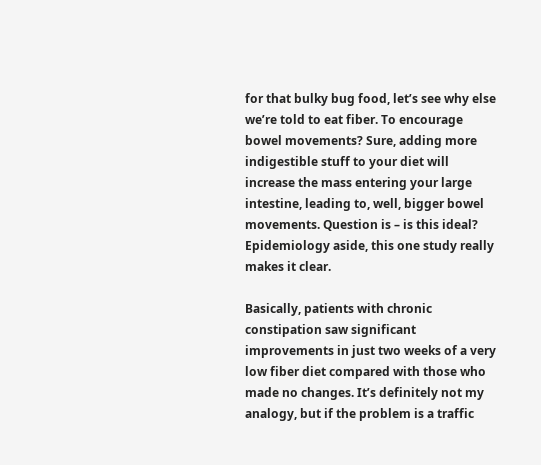for that bulky bug food, let’s see why else we’re told to eat fiber. To encourage bowel movements? Sure, adding more indigestible stuff to your diet will increase the mass entering your large intestine, leading to, well, bigger bowel movements. Question is – is this ideal? Epidemiology aside, this one study really makes it clear.

Basically, patients with chronic constipation saw significant improvements in just two weeks of a very low fiber diet compared with those who made no changes. It’s definitely not my analogy, but if the problem is a traffic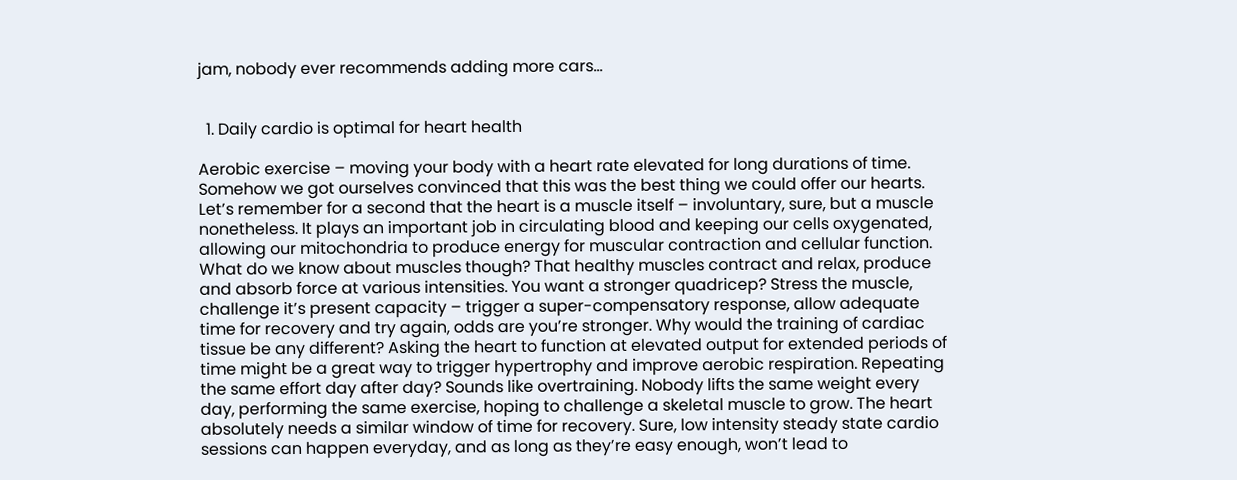jam, nobody ever recommends adding more cars…


  1. Daily cardio is optimal for heart health

Aerobic exercise – moving your body with a heart rate elevated for long durations of time. Somehow we got ourselves convinced that this was the best thing we could offer our hearts. Let’s remember for a second that the heart is a muscle itself – involuntary, sure, but a muscle nonetheless. It plays an important job in circulating blood and keeping our cells oxygenated, allowing our mitochondria to produce energy for muscular contraction and cellular function. What do we know about muscles though? That healthy muscles contract and relax, produce and absorb force at various intensities. You want a stronger quadricep? Stress the muscle, challenge it’s present capacity – trigger a super-compensatory response, allow adequate time for recovery and try again, odds are you’re stronger. Why would the training of cardiac tissue be any different? Asking the heart to function at elevated output for extended periods of time might be a great way to trigger hypertrophy and improve aerobic respiration. Repeating the same effort day after day? Sounds like overtraining. Nobody lifts the same weight every day, performing the same exercise, hoping to challenge a skeletal muscle to grow. The heart absolutely needs a similar window of time for recovery. Sure, low intensity steady state cardio sessions can happen everyday, and as long as they’re easy enough, won’t lead to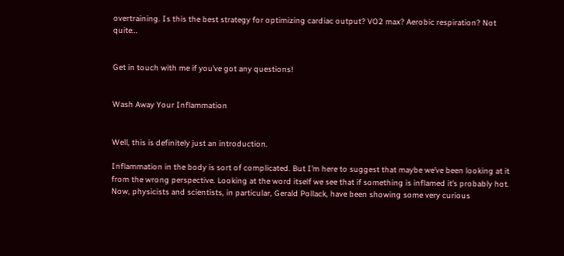overtraining. Is this the best strategy for optimizing cardiac output? VO2 max? Aerobic respiration? Not quite…


Get in touch with me if you’ve got any questions!


Wash Away Your Inflammation


Well, this is definitely just an introduction.

Inflammation in the body is sort of complicated. But I’m here to suggest that maybe we’ve been looking at it from the wrong perspective. Looking at the word itself we see that if something is inflamed it’s probably hot. Now, physicists and scientists, in particular, Gerald Pollack, have been showing some very curious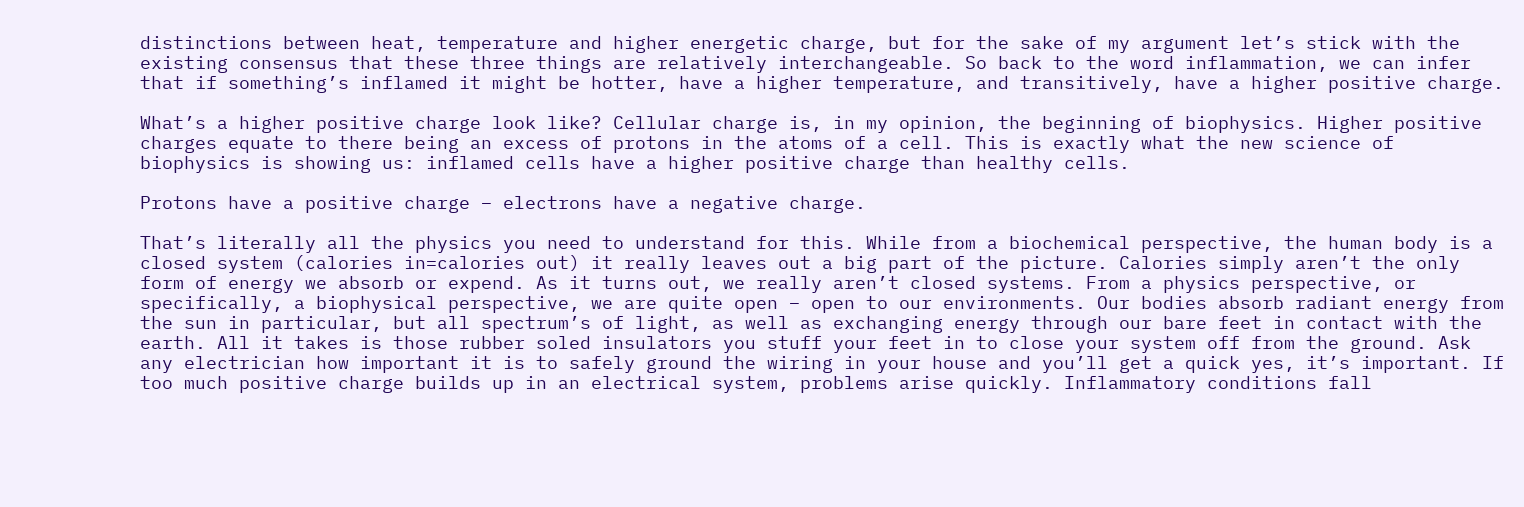distinctions between heat, temperature and higher energetic charge, but for the sake of my argument let’s stick with the existing consensus that these three things are relatively interchangeable. So back to the word inflammation, we can infer that if something’s inflamed it might be hotter, have a higher temperature, and transitively, have a higher positive charge.

What’s a higher positive charge look like? Cellular charge is, in my opinion, the beginning of biophysics. Higher positive charges equate to there being an excess of protons in the atoms of a cell. This is exactly what the new science of biophysics is showing us: inflamed cells have a higher positive charge than healthy cells.

Protons have a positive charge – electrons have a negative charge.

That’s literally all the physics you need to understand for this. While from a biochemical perspective, the human body is a closed system (calories in=calories out) it really leaves out a big part of the picture. Calories simply aren’t the only form of energy we absorb or expend. As it turns out, we really aren’t closed systems. From a physics perspective, or specifically, a biophysical perspective, we are quite open – open to our environments. Our bodies absorb radiant energy from the sun in particular, but all spectrum’s of light, as well as exchanging energy through our bare feet in contact with the earth. All it takes is those rubber soled insulators you stuff your feet in to close your system off from the ground. Ask any electrician how important it is to safely ground the wiring in your house and you’ll get a quick yes, it’s important. If too much positive charge builds up in an electrical system, problems arise quickly. Inflammatory conditions fall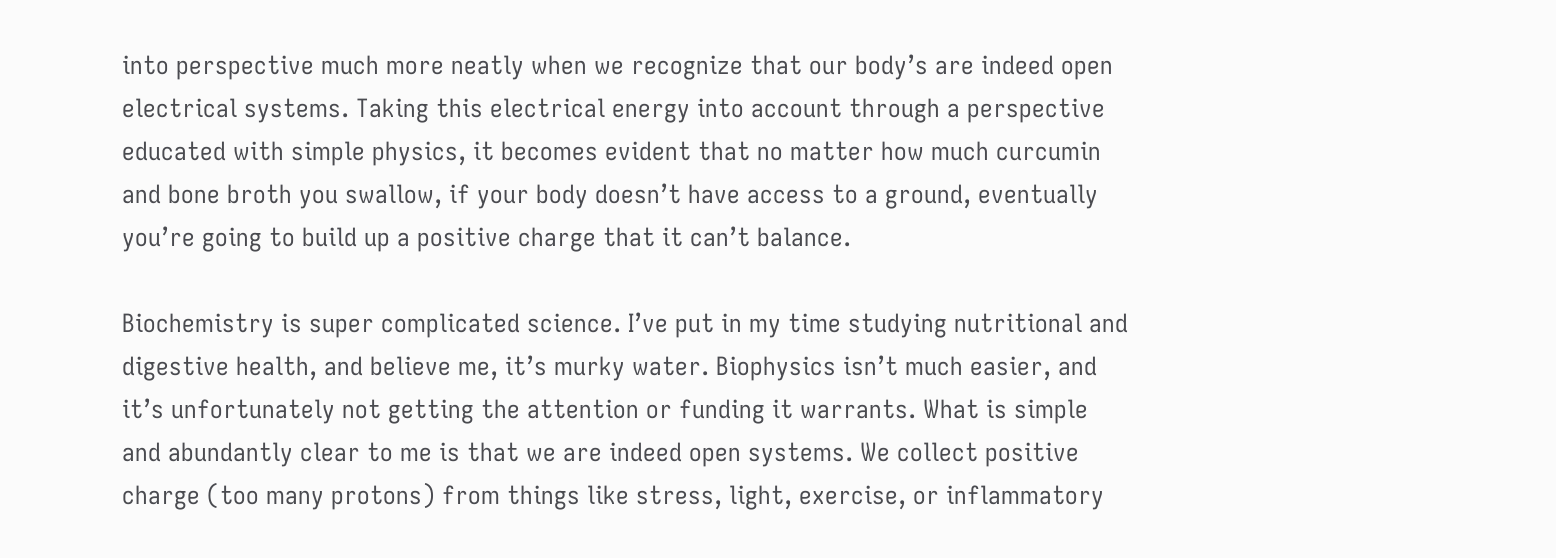into perspective much more neatly when we recognize that our body’s are indeed open electrical systems. Taking this electrical energy into account through a perspective educated with simple physics, it becomes evident that no matter how much curcumin and bone broth you swallow, if your body doesn’t have access to a ground, eventually you’re going to build up a positive charge that it can’t balance.

Biochemistry is super complicated science. I’ve put in my time studying nutritional and digestive health, and believe me, it’s murky water. Biophysics isn’t much easier, and it’s unfortunately not getting the attention or funding it warrants. What is simple and abundantly clear to me is that we are indeed open systems. We collect positive charge (too many protons) from things like stress, light, exercise, or inflammatory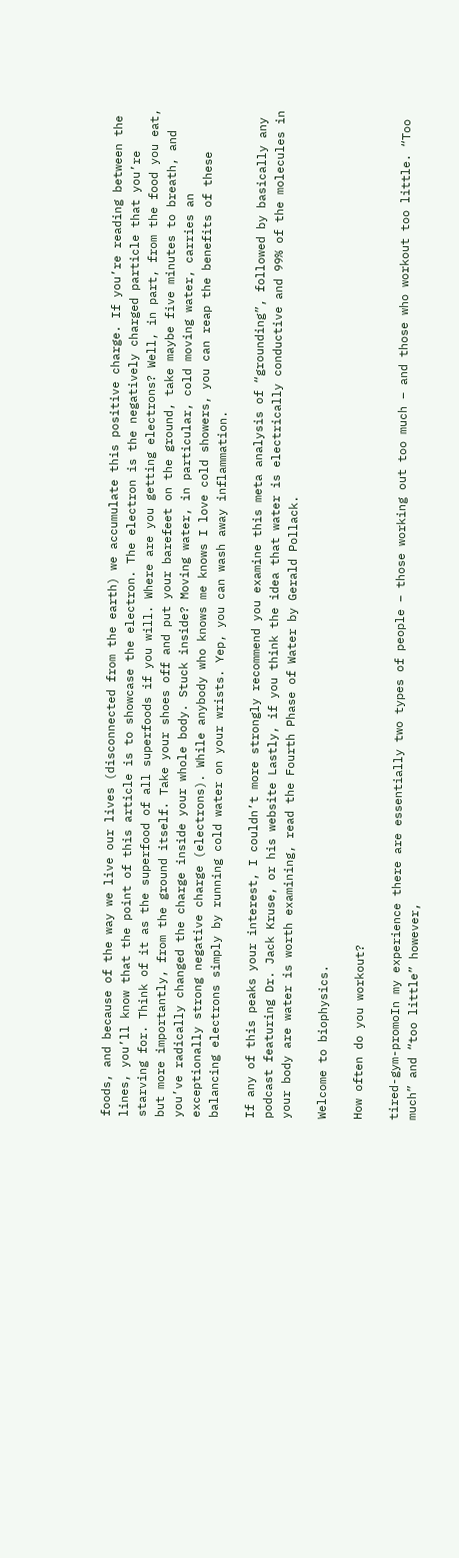foods, and because of the way we live our lives (disconnected from the earth) we accumulate this positive charge. If you’re reading between the lines, you’ll know that the point of this article is to showcase the electron. The electron is the negatively charged particle that you’re starving for. Think of it as the superfood of all superfoods if you will. Where are you getting electrons? Well, in part, from the food you eat, but more importantly, from the ground itself. Take your shoes off and put your barefeet on the ground, take maybe five minutes to breath, and you’ve radically changed the charge inside your whole body. Stuck inside? Moving water, in particular, cold moving water, carries an exceptionally strong negative charge (electrons). While anybody who knows me knows I love cold showers, you can reap the benefits of these balancing electrons simply by running cold water on your wrists. Yep, you can wash away inflammation.

If any of this peaks your interest, I couldn’t more strongly recommend you examine this meta analysis of “grounding”, followed by basically any podcast featuring Dr. Jack Kruse, or his website Lastly, if you think the idea that water is electrically conductive and 99% of the molecules in your body are water is worth examining, read the Fourth Phase of Water by Gerald Pollack.

Welcome to biophysics.

How often do you workout?

tired-gym-promoIn my experience there are essentially two types of people – those working out too much – and those who workout too little. “Too much” and “too little” however,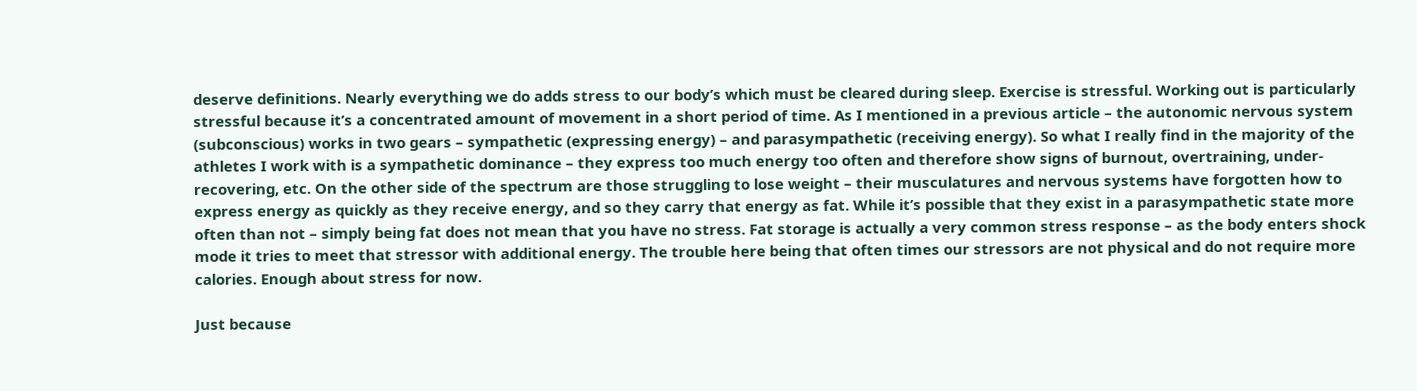deserve definitions. Nearly everything we do adds stress to our body’s which must be cleared during sleep. Exercise is stressful. Working out is particularly stressful because it’s a concentrated amount of movement in a short period of time. As I mentioned in a previous article – the autonomic nervous system (subconscious) works in two gears – sympathetic (expressing energy) – and parasympathetic (receiving energy). So what I really find in the majority of the athletes I work with is a sympathetic dominance – they express too much energy too often and therefore show signs of burnout, overtraining, under-recovering, etc. On the other side of the spectrum are those struggling to lose weight – their musculatures and nervous systems have forgotten how to express energy as quickly as they receive energy, and so they carry that energy as fat. While it’s possible that they exist in a parasympathetic state more often than not – simply being fat does not mean that you have no stress. Fat storage is actually a very common stress response – as the body enters shock mode it tries to meet that stressor with additional energy. The trouble here being that often times our stressors are not physical and do not require more calories. Enough about stress for now.

Just because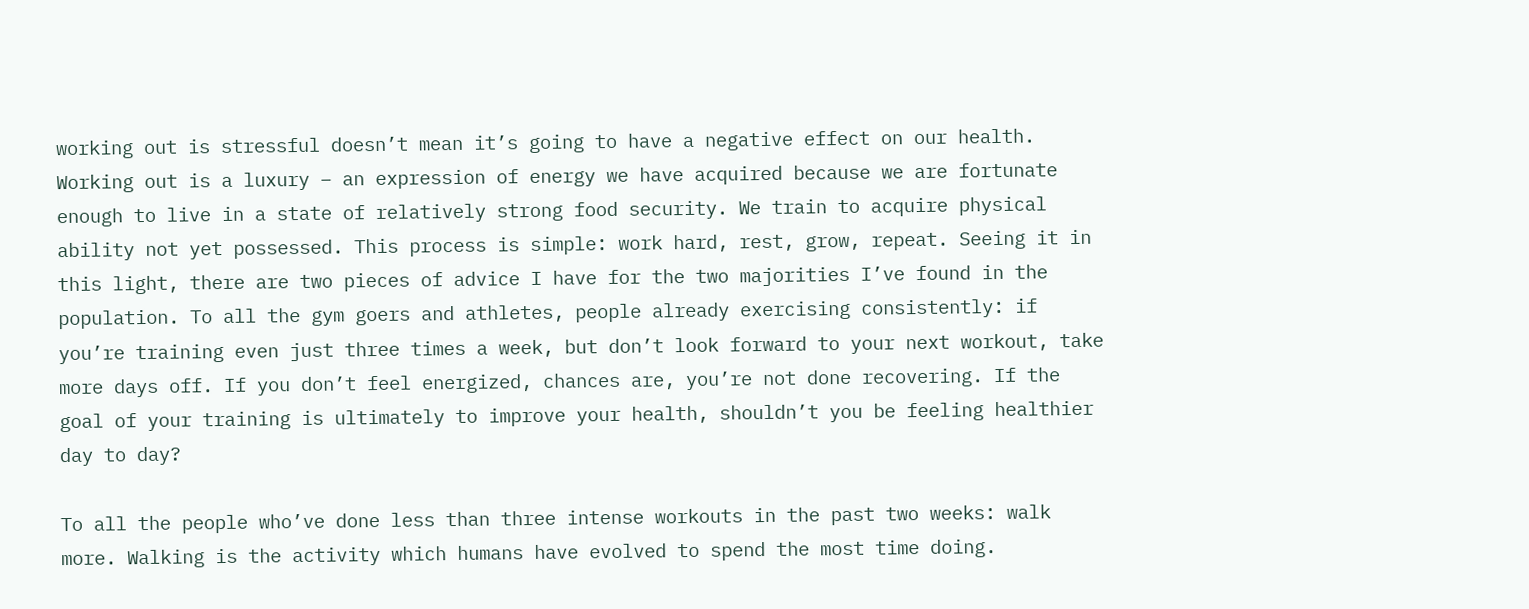working out is stressful doesn’t mean it’s going to have a negative effect on our health. Working out is a luxury – an expression of energy we have acquired because we are fortunate enough to live in a state of relatively strong food security. We train to acquire physical ability not yet possessed. This process is simple: work hard, rest, grow, repeat. Seeing it in this light, there are two pieces of advice I have for the two majorities I’ve found in the population. To all the gym goers and athletes, people already exercising consistently: if you’re training even just three times a week, but don’t look forward to your next workout, take more days off. If you don’t feel energized, chances are, you’re not done recovering. If the goal of your training is ultimately to improve your health, shouldn’t you be feeling healthier day to day?

To all the people who’ve done less than three intense workouts in the past two weeks: walk more. Walking is the activity which humans have evolved to spend the most time doing.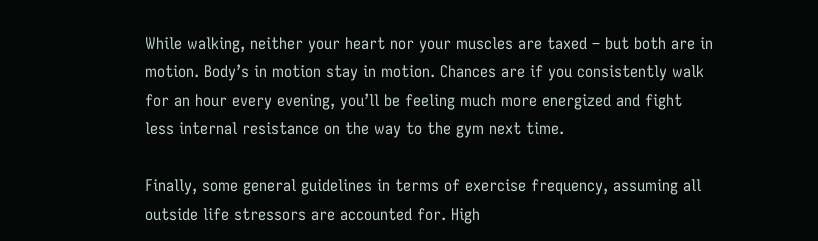While walking, neither your heart nor your muscles are taxed – but both are in motion. Body’s in motion stay in motion. Chances are if you consistently walk for an hour every evening, you’ll be feeling much more energized and fight less internal resistance on the way to the gym next time.

Finally, some general guidelines in terms of exercise frequency, assuming all outside life stressors are accounted for. High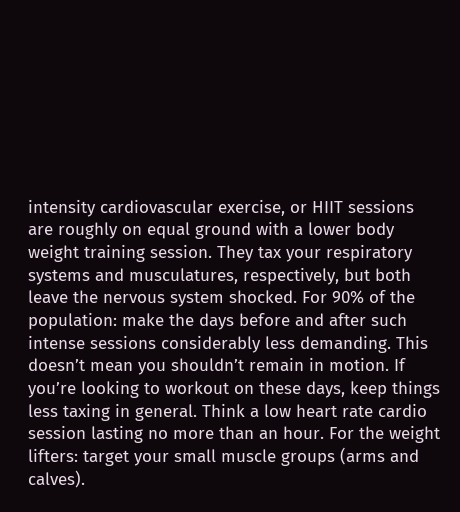intensity cardiovascular exercise, or HIIT sessions are roughly on equal ground with a lower body weight training session. They tax your respiratory systems and musculatures, respectively, but both leave the nervous system shocked. For 90% of the population: make the days before and after such intense sessions considerably less demanding. This doesn’t mean you shouldn’t remain in motion. If you’re looking to workout on these days, keep things less taxing in general. Think a low heart rate cardio session lasting no more than an hour. For the weight lifters: target your small muscle groups (arms and calves).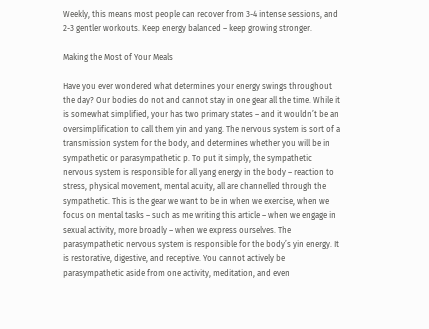Weekly, this means most people can recover from 3-4 intense sessions, and 2-3 gentler workouts. Keep energy balanced – keep growing stronger.

Making the Most of Your Meals

Have you ever wondered what determines your energy swings throughout the day? Our bodies do not and cannot stay in one gear all the time. While it is somewhat simplified, your has two primary states – and it wouldn’t be an oversimplification to call them yin and yang. The nervous system is sort of a transmission system for the body, and determines whether you will be in sympathetic or parasympathetic p. To put it simply, the sympathetic nervous system is responsible for all yang energy in the body – reaction to stress, physical movement, mental acuity, all are channelled through the sympathetic. This is the gear we want to be in when we exercise, when we focus on mental tasks – such as me writing this article – when we engage in sexual activity, more broadly – when we express ourselves. The parasympathetic nervous system is responsible for the body’s yin energy. It is restorative, digestive, and receptive. You cannot actively be parasympathetic aside from one activity, meditation, and even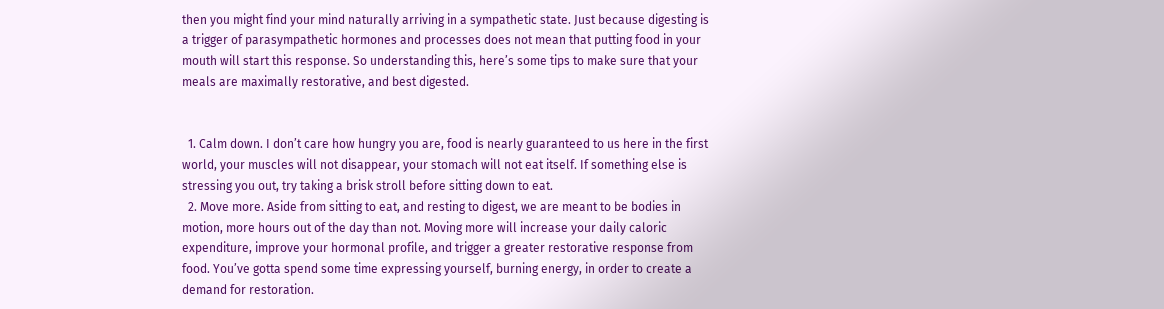then you might find your mind naturally arriving in a sympathetic state. Just because digesting is a trigger of parasympathetic hormones and processes does not mean that putting food in your mouth will start this response. So understanding this, here’s some tips to make sure that your meals are maximally restorative, and best digested.


  1. Calm down. I don’t care how hungry you are, food is nearly guaranteed to us here in the first world, your muscles will not disappear, your stomach will not eat itself. If something else is stressing you out, try taking a brisk stroll before sitting down to eat.
  2. Move more. Aside from sitting to eat, and resting to digest, we are meant to be bodies in motion, more hours out of the day than not. Moving more will increase your daily caloric expenditure, improve your hormonal profile, and trigger a greater restorative response from food. You’ve gotta spend some time expressing yourself, burning energy, in order to create a demand for restoration.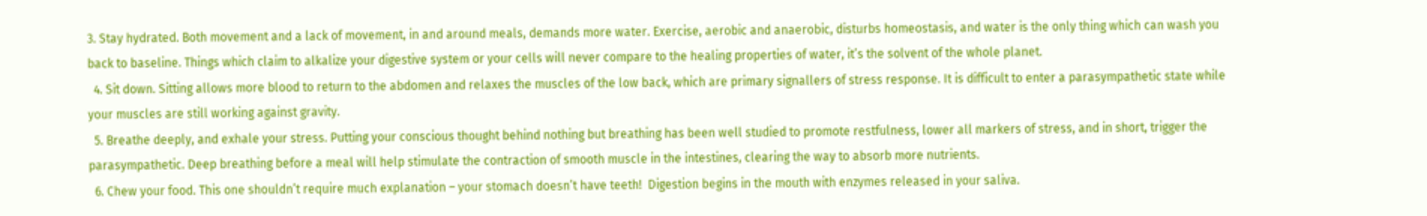3. Stay hydrated. Both movement and a lack of movement, in and around meals, demands more water. Exercise, aerobic and anaerobic, disturbs homeostasis, and water is the only thing which can wash you back to baseline. Things which claim to alkalize your digestive system or your cells will never compare to the healing properties of water, it’s the solvent of the whole planet.
  4. Sit down. Sitting allows more blood to return to the abdomen and relaxes the muscles of the low back, which are primary signallers of stress response. It is difficult to enter a parasympathetic state while your muscles are still working against gravity.
  5. Breathe deeply, and exhale your stress. Putting your conscious thought behind nothing but breathing has been well studied to promote restfulness, lower all markers of stress, and in short, trigger the parasympathetic. Deep breathing before a meal will help stimulate the contraction of smooth muscle in the intestines, clearing the way to absorb more nutrients.
  6. Chew your food. This one shouldn’t require much explanation – your stomach doesn’t have teeth!  Digestion begins in the mouth with enzymes released in your saliva.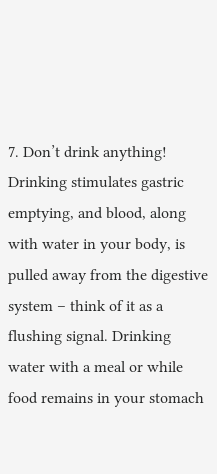7. Don’t drink anything! Drinking stimulates gastric emptying, and blood, along with water in your body, is pulled away from the digestive system – think of it as a flushing signal. Drinking water with a meal or while food remains in your stomach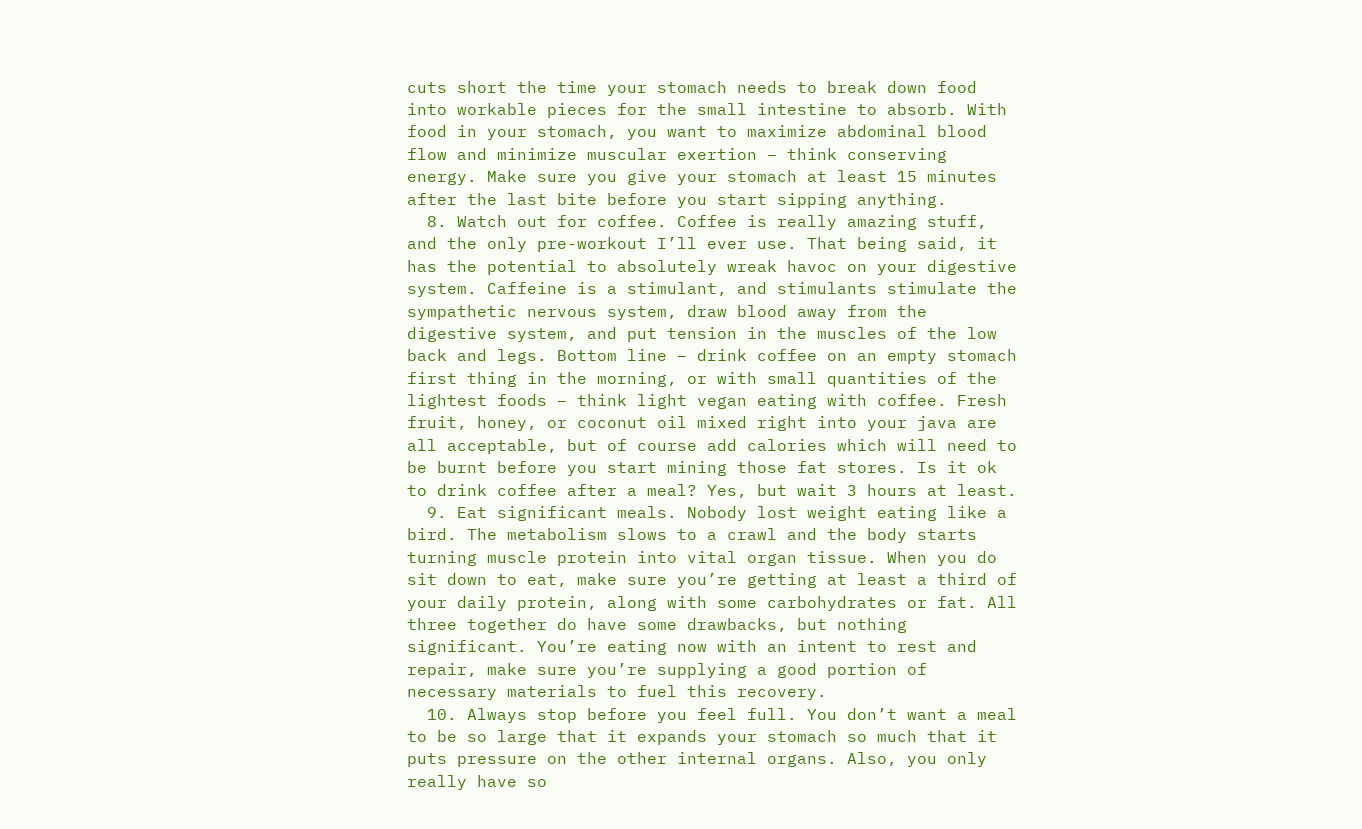cuts short the time your stomach needs to break down food into workable pieces for the small intestine to absorb. With food in your stomach, you want to maximize abdominal blood flow and minimize muscular exertion – think conserving energy. Make sure you give your stomach at least 15 minutes after the last bite before you start sipping anything.
  8. Watch out for coffee. Coffee is really amazing stuff, and the only pre-workout I’ll ever use. That being said, it has the potential to absolutely wreak havoc on your digestive system. Caffeine is a stimulant, and stimulants stimulate the sympathetic nervous system, draw blood away from the digestive system, and put tension in the muscles of the low back and legs. Bottom line – drink coffee on an empty stomach first thing in the morning, or with small quantities of the lightest foods – think light vegan eating with coffee. Fresh fruit, honey, or coconut oil mixed right into your java are all acceptable, but of course add calories which will need to be burnt before you start mining those fat stores. Is it ok to drink coffee after a meal? Yes, but wait 3 hours at least.
  9. Eat significant meals. Nobody lost weight eating like a bird. The metabolism slows to a crawl and the body starts turning muscle protein into vital organ tissue. When you do sit down to eat, make sure you’re getting at least a third of your daily protein, along with some carbohydrates or fat. All three together do have some drawbacks, but nothing significant. You’re eating now with an intent to rest and repair, make sure you’re supplying a good portion of necessary materials to fuel this recovery.
  10. Always stop before you feel full. You don’t want a meal to be so large that it expands your stomach so much that it puts pressure on the other internal organs. Also, you only really have so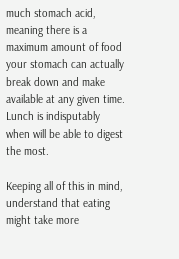much stomach acid, meaning there is a maximum amount of food your stomach can actually break down and make available at any given time. Lunch is indisputably when will be able to digest the most.

Keeping all of this in mind, understand that eating might take more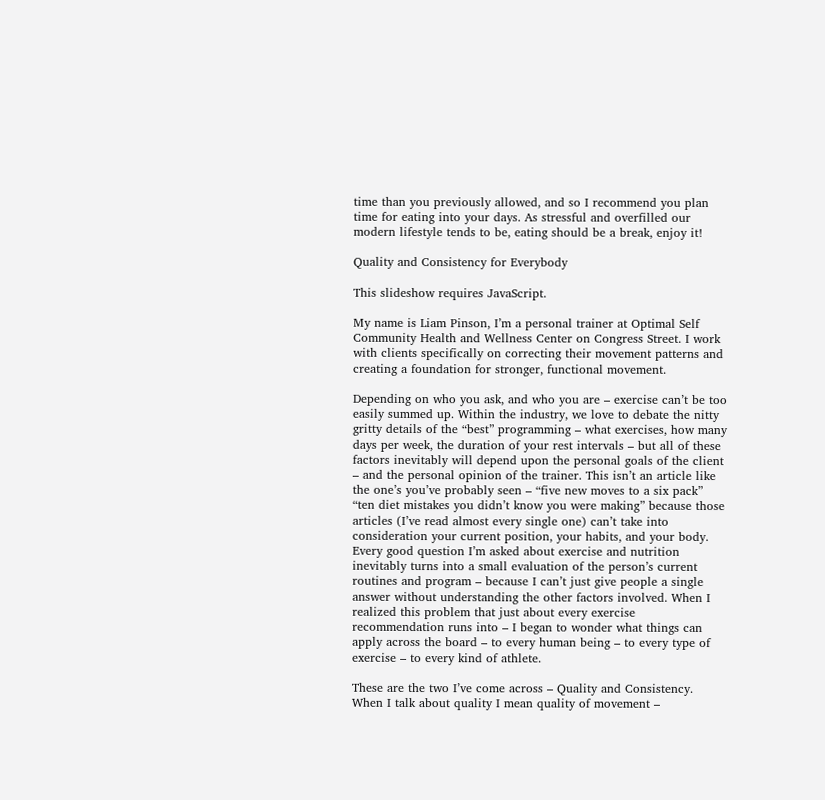time than you previously allowed, and so I recommend you plan time for eating into your days. As stressful and overfilled our modern lifestyle tends to be, eating should be a break, enjoy it!

Quality and Consistency for Everybody

This slideshow requires JavaScript.

My name is Liam Pinson, I’m a personal trainer at Optimal Self Community Health and Wellness Center on Congress Street. I work with clients specifically on correcting their movement patterns and creating a foundation for stronger, functional movement.

Depending on who you ask, and who you are – exercise can’t be too easily summed up. Within the industry, we love to debate the nitty gritty details of the “best” programming – what exercises, how many days per week, the duration of your rest intervals – but all of these factors inevitably will depend upon the personal goals of the client – and the personal opinion of the trainer. This isn’t an article like the one’s you’ve probably seen – “five new moves to a six pack” “ten diet mistakes you didn’t know you were making” because those articles (I’ve read almost every single one) can’t take into consideration your current position, your habits, and your body. Every good question I’m asked about exercise and nutrition inevitably turns into a small evaluation of the person’s current routines and program – because I can’t just give people a single answer without understanding the other factors involved. When I realized this problem that just about every exercise recommendation runs into – I began to wonder what things can apply across the board – to every human being – to every type of exercise – to every kind of athlete.

These are the two I’ve come across – Quality and Consistency. When I talk about quality I mean quality of movement –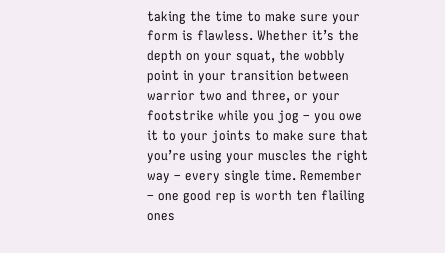taking the time to make sure your form is flawless. Whether it’s the depth on your squat, the wobbly point in your transition between warrior two and three, or your footstrike while you jog – you owe it to your joints to make sure that you’re using your muscles the right way – every single time. Remember – one good rep is worth ten flailing ones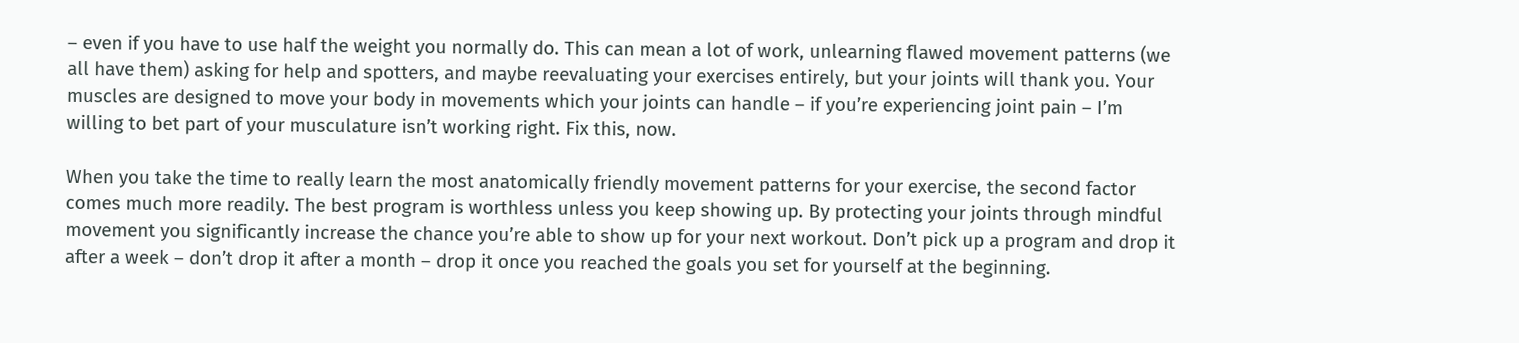– even if you have to use half the weight you normally do. This can mean a lot of work, unlearning flawed movement patterns (we all have them) asking for help and spotters, and maybe reevaluating your exercises entirely, but your joints will thank you. Your muscles are designed to move your body in movements which your joints can handle – if you’re experiencing joint pain – I’m willing to bet part of your musculature isn’t working right. Fix this, now.

When you take the time to really learn the most anatomically friendly movement patterns for your exercise, the second factor comes much more readily. The best program is worthless unless you keep showing up. By protecting your joints through mindful movement you significantly increase the chance you’re able to show up for your next workout. Don’t pick up a program and drop it after a week – don’t drop it after a month – drop it once you reached the goals you set for yourself at the beginning.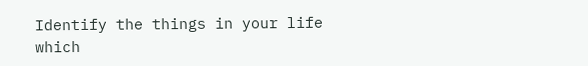Identify the things in your life which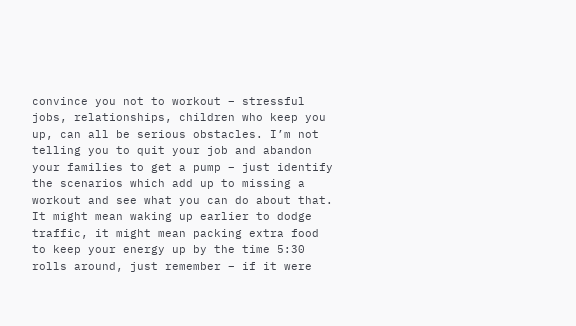convince you not to workout – stressful jobs, relationships, children who keep you up, can all be serious obstacles. I’m not telling you to quit your job and abandon your families to get a pump – just identify the scenarios which add up to missing a workout and see what you can do about that. It might mean waking up earlier to dodge traffic, it might mean packing extra food to keep your energy up by the time 5:30 rolls around, just remember – if it were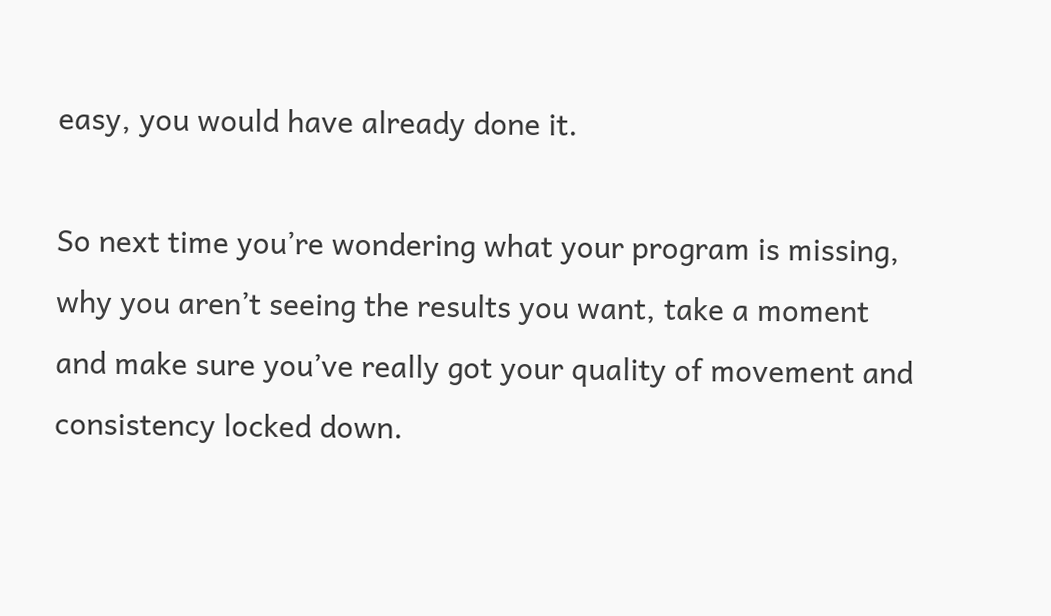easy, you would have already done it.

So next time you’re wondering what your program is missing, why you aren’t seeing the results you want, take a moment and make sure you’ve really got your quality of movement and consistency locked down.